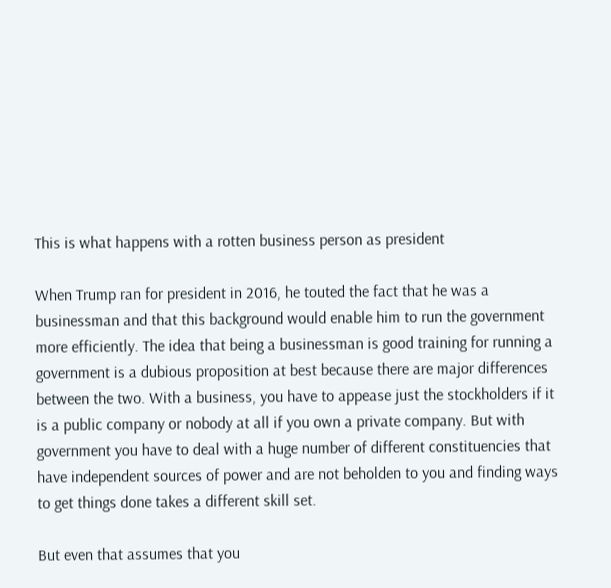This is what happens with a rotten business person as president

When Trump ran for president in 2016, he touted the fact that he was a businessman and that this background would enable him to run the government more efficiently. The idea that being a businessman is good training for running a government is a dubious proposition at best because there are major differences between the two. With a business, you have to appease just the stockholders if it is a public company or nobody at all if you own a private company. But with government you have to deal with a huge number of different constituencies that have independent sources of power and are not beholden to you and finding ways to get things done takes a different skill set.

But even that assumes that you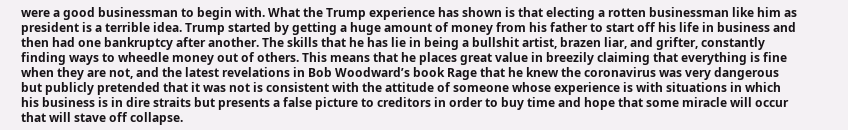were a good businessman to begin with. What the Trump experience has shown is that electing a rotten businessman like him as president is a terrible idea. Trump started by getting a huge amount of money from his father to start off his life in business and then had one bankruptcy after another. The skills that he has lie in being a bullshit artist, brazen liar, and grifter, constantly finding ways to wheedle money out of others. This means that he places great value in breezily claiming that everything is fine when they are not, and the latest revelations in Bob Woodward’s book Rage that he knew the coronavirus was very dangerous but publicly pretended that it was not is consistent with the attitude of someone whose experience is with situations in which his business is in dire straits but presents a false picture to creditors in order to buy time and hope that some miracle will occur that will stave off collapse.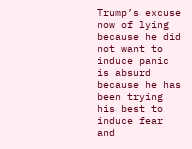Trump’s excuse now of lying because he did not want to induce panic is absurd because he has been trying his best to induce fear and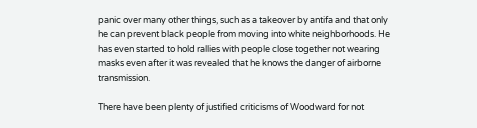panic over many other things, such as a takeover by antifa and that only he can prevent black people from moving into white neighborhoods. He has even started to hold rallies with people close together not wearing masks even after it was revealed that he knows the danger of airborne transmission.

There have been plenty of justified criticisms of Woodward for not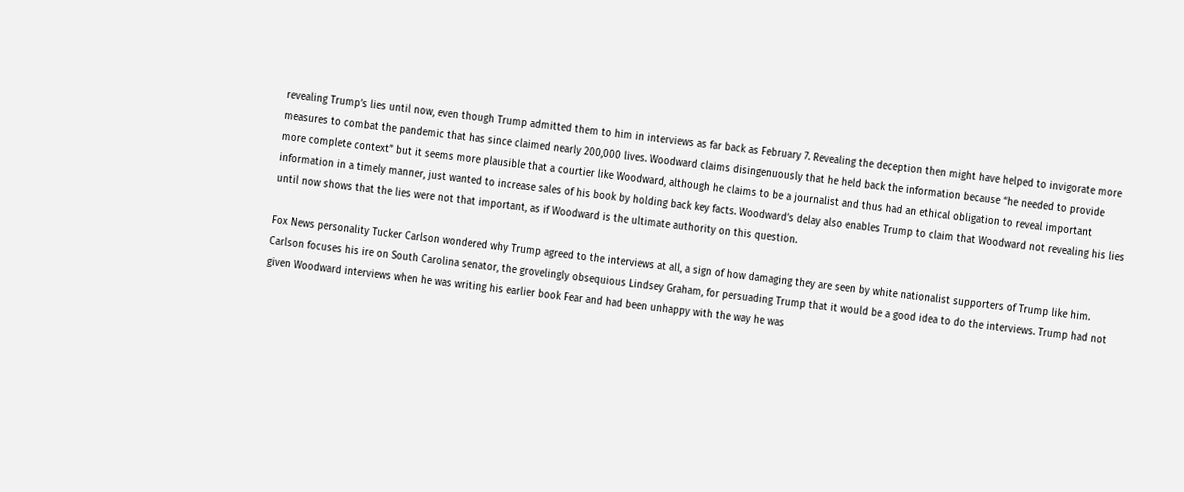revealing Trump’s lies until now, even though Trump admitted them to him in interviews as far back as February 7. Revealing the deception then might have helped to invigorate more measures to combat the pandemic that has since claimed nearly 200,000 lives. Woodward claims disingenuously that he held back the information because “he needed to provide more complete context” but it seems more plausible that a courtier like Woodward, although he claims to be a journalist and thus had an ethical obligation to reveal important information in a timely manner, just wanted to increase sales of his book by holding back key facts. Woodward’s delay also enables Trump to claim that Woodward not revealing his lies until now shows that the lies were not that important, as if Woodward is the ultimate authority on this question.

Fox News personality Tucker Carlson wondered why Trump agreed to the interviews at all, a sign of how damaging they are seen by white nationalist supporters of Trump like him. Carlson focuses his ire on South Carolina senator, the grovelingly obsequious Lindsey Graham, for persuading Trump that it would be a good idea to do the interviews. Trump had not given Woodward interviews when he was writing his earlier book Fear and had been unhappy with the way he was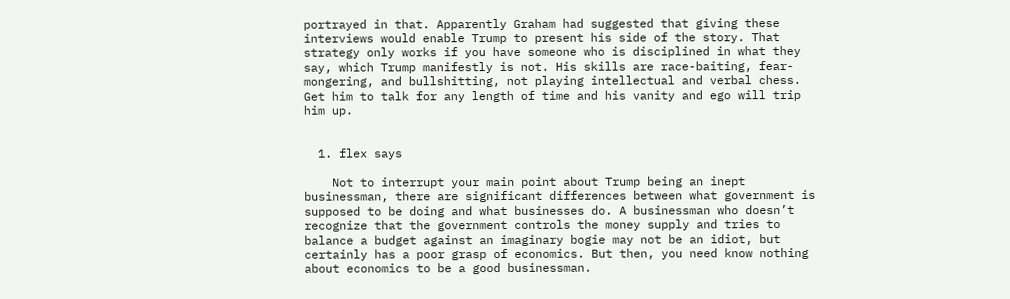portrayed in that. Apparently Graham had suggested that giving these interviews would enable Trump to present his side of the story. That strategy only works if you have someone who is disciplined in what they say, which Trump manifestly is not. His skills are race-baiting, fear-mongering, and bullshitting, not playing intellectual and verbal chess. Get him to talk for any length of time and his vanity and ego will trip him up.


  1. flex says

    Not to interrupt your main point about Trump being an inept businessman, there are significant differences between what government is supposed to be doing and what businesses do. A businessman who doesn’t recognize that the government controls the money supply and tries to balance a budget against an imaginary bogie may not be an idiot, but certainly has a poor grasp of economics. But then, you need know nothing about economics to be a good businessman.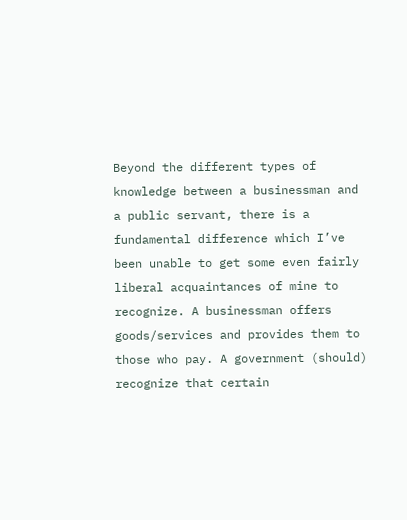Beyond the different types of knowledge between a businessman and a public servant, there is a fundamental difference which I’ve been unable to get some even fairly liberal acquaintances of mine to recognize. A businessman offers goods/services and provides them to those who pay. A government (should) recognize that certain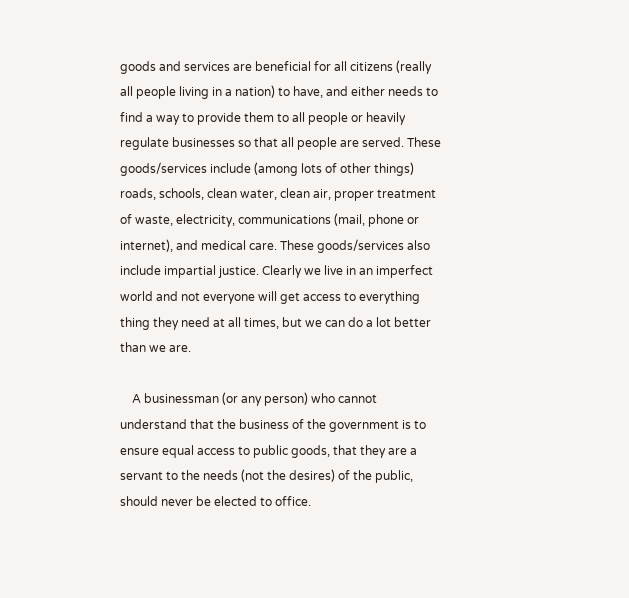goods and services are beneficial for all citizens (really all people living in a nation) to have, and either needs to find a way to provide them to all people or heavily regulate businesses so that all people are served. These goods/services include (among lots of other things) roads, schools, clean water, clean air, proper treatment of waste, electricity, communications (mail, phone or internet), and medical care. These goods/services also include impartial justice. Clearly we live in an imperfect world and not everyone will get access to everything thing they need at all times, but we can do a lot better than we are.

    A businessman (or any person) who cannot understand that the business of the government is to ensure equal access to public goods, that they are a servant to the needs (not the desires) of the public, should never be elected to office.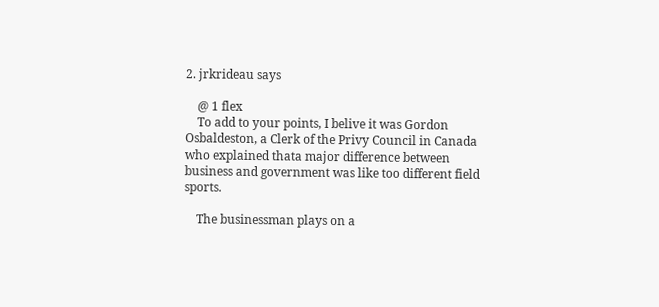2. jrkrideau says

    @ 1 flex
    To add to your points, I belive it was Gordon Osbaldeston, a Clerk of the Privy Council in Canada who explained thata major difference between business and government was like too different field sports.

    The businessman plays on a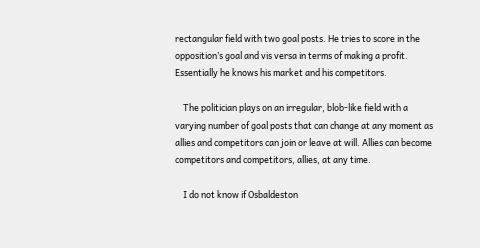rectangular field with two goal posts. He tries to score in the opposition’s goal and vis versa in terms of making a profit. Essentially he knows his market and his competitors.

    The politician plays on an irregular, blob-like field with a varying number of goal posts that can change at any moment as allies and competitors can join or leave at will. Allies can become competitors and competitors, allies, at any time.

    I do not know if Osbaldeston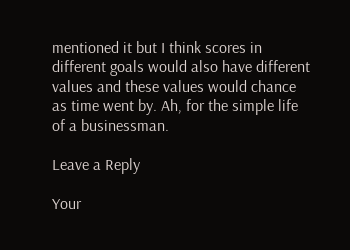mentioned it but I think scores in different goals would also have different values and these values would chance as time went by. Ah, for the simple life of a businessman.

Leave a Reply

Your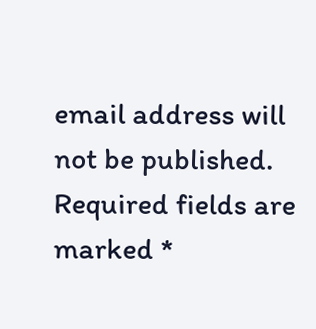email address will not be published. Required fields are marked *